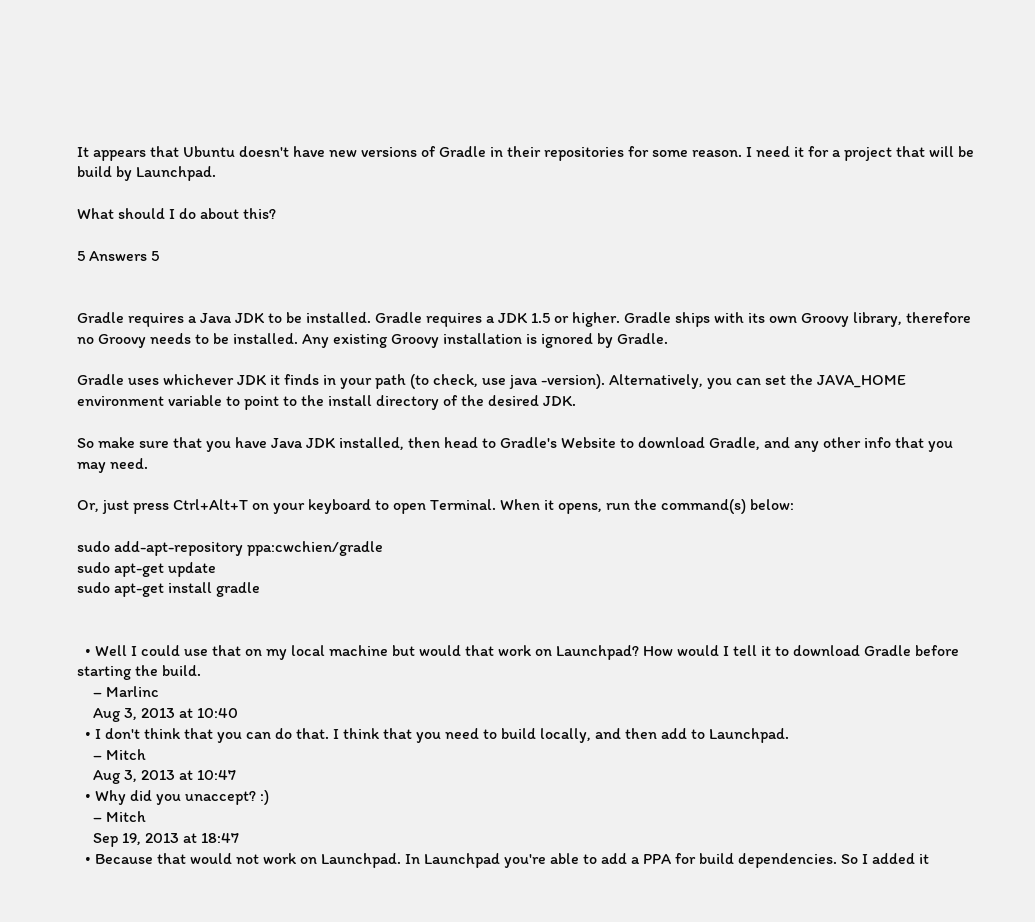It appears that Ubuntu doesn't have new versions of Gradle in their repositories for some reason. I need it for a project that will be build by Launchpad.

What should I do about this?

5 Answers 5


Gradle requires a Java JDK to be installed. Gradle requires a JDK 1.5 or higher. Gradle ships with its own Groovy library, therefore no Groovy needs to be installed. Any existing Groovy installation is ignored by Gradle.

Gradle uses whichever JDK it finds in your path (to check, use java -version). Alternatively, you can set the JAVA_HOME environment variable to point to the install directory of the desired JDK.

So make sure that you have Java JDK installed, then head to Gradle's Website to download Gradle, and any other info that you may need.

Or, just press Ctrl+Alt+T on your keyboard to open Terminal. When it opens, run the command(s) below:

sudo add-apt-repository ppa:cwchien/gradle
sudo apt-get update
sudo apt-get install gradle


  • Well I could use that on my local machine but would that work on Launchpad? How would I tell it to download Gradle before starting the build.
    – Marlinc
    Aug 3, 2013 at 10:40
  • I don't think that you can do that. I think that you need to build locally, and then add to Launchpad.
    – Mitch
    Aug 3, 2013 at 10:47
  • Why did you unaccept? :)
    – Mitch
    Sep 19, 2013 at 18:47
  • Because that would not work on Launchpad. In Launchpad you're able to add a PPA for build dependencies. So I added it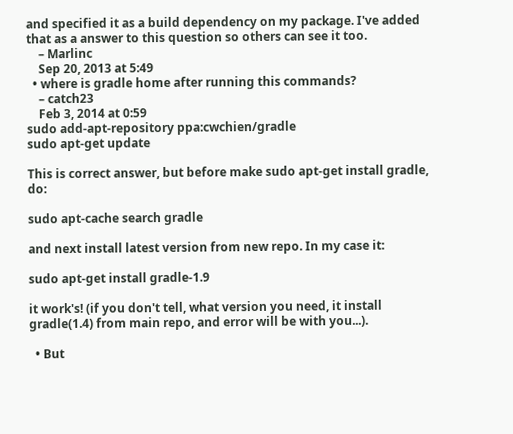and specified it as a build dependency on my package. I've added that as a answer to this question so others can see it too.
    – Marlinc
    Sep 20, 2013 at 5:49
  • where is gradle home after running this commands?
    – catch23
    Feb 3, 2014 at 0:59
sudo add-apt-repository ppa:cwchien/gradle
sudo apt-get update

This is correct answer, but before make sudo apt-get install gradle, do:

sudo apt-cache search gradle

and next install latest version from new repo. In my case it:

sudo apt-get install gradle-1.9

it work's! (if you don't tell, what version you need, it install gradle(1.4) from main repo, and error will be with you...).

  • But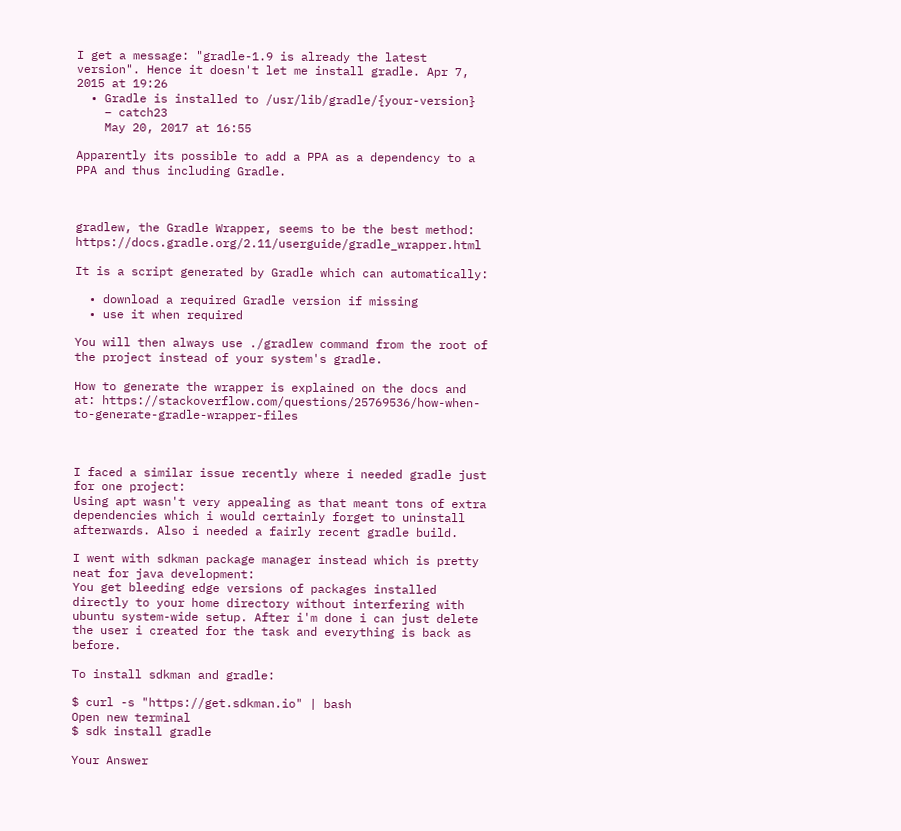I get a message: "gradle-1.9 is already the latest version". Hence it doesn't let me install gradle. Apr 7, 2015 at 19:26
  • Gradle is installed to /usr/lib/gradle/{your-version}
    – catch23
    May 20, 2017 at 16:55

Apparently its possible to add a PPA as a dependency to a PPA and thus including Gradle.



gradlew, the Gradle Wrapper, seems to be the best method: https://docs.gradle.org/2.11/userguide/gradle_wrapper.html

It is a script generated by Gradle which can automatically:

  • download a required Gradle version if missing
  • use it when required

You will then always use ./gradlew command from the root of the project instead of your system's gradle.

How to generate the wrapper is explained on the docs and at: https://stackoverflow.com/questions/25769536/how-when-to-generate-gradle-wrapper-files



I faced a similar issue recently where i needed gradle just for one project:
Using apt wasn't very appealing as that meant tons of extra dependencies which i would certainly forget to uninstall afterwards. Also i needed a fairly recent gradle build.

I went with sdkman package manager instead which is pretty neat for java development:
You get bleeding edge versions of packages installed directly to your home directory without interfering with ubuntu system-wide setup. After i'm done i can just delete the user i created for the task and everything is back as before.

To install sdkman and gradle:

$ curl -s "https://get.sdkman.io" | bash
Open new terminal
$ sdk install gradle

Your Answer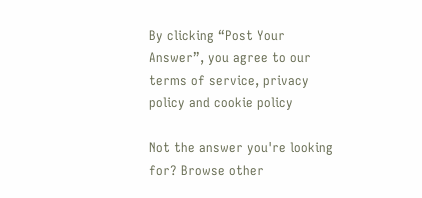By clicking “Post Your Answer”, you agree to our terms of service, privacy policy and cookie policy

Not the answer you're looking for? Browse other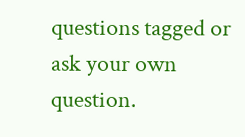questions tagged or ask your own question.